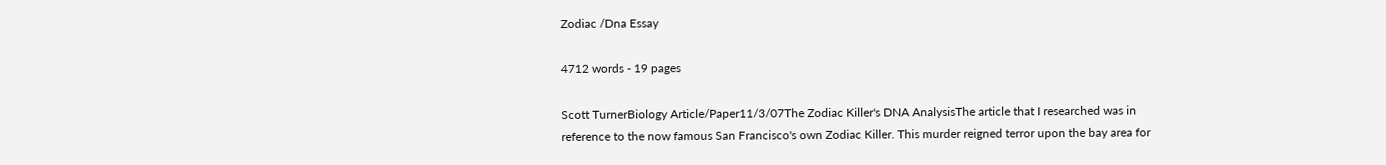Zodiac /Dna Essay

4712 words - 19 pages

Scott TurnerBiology Article/Paper11/3/07The Zodiac Killer's DNA AnalysisThe article that I researched was in reference to the now famous San Francisco's own Zodiac Killer. This murder reigned terror upon the bay area for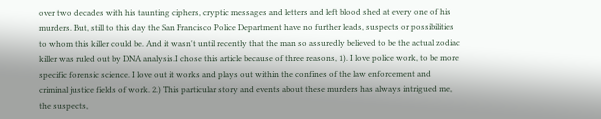over two decades with his taunting ciphers, cryptic messages and letters and left blood shed at every one of his murders. But, still to this day the San Francisco Police Department have no further leads, suspects or possibilities to whom this killer could be. And it wasn't until recently that the man so assuredly believed to be the actual zodiac killer was ruled out by DNA analysis.I chose this article because of three reasons, 1). I love police work, to be more specific forensic science. I love out it works and plays out within the confines of the law enforcement and criminal justice fields of work. 2.) This particular story and events about these murders has always intrigued me, the suspects,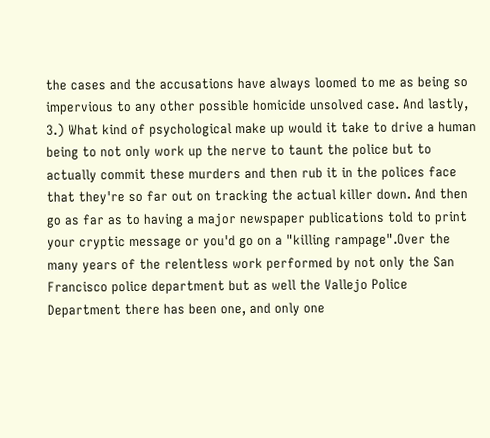the cases and the accusations have always loomed to me as being so impervious to any other possible homicide unsolved case. And lastly, 3.) What kind of psychological make up would it take to drive a human being to not only work up the nerve to taunt the police but to actually commit these murders and then rub it in the polices face that they're so far out on tracking the actual killer down. And then go as far as to having a major newspaper publications told to print your cryptic message or you'd go on a "killing rampage".Over the many years of the relentless work performed by not only the San Francisco police department but as well the Vallejo Police Department there has been one, and only one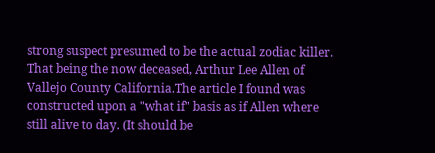strong suspect presumed to be the actual zodiac killer. That being the now deceased, Arthur Lee Allen of Vallejo County California.The article I found was constructed upon a "what if" basis as if Allen where still alive to day. (It should be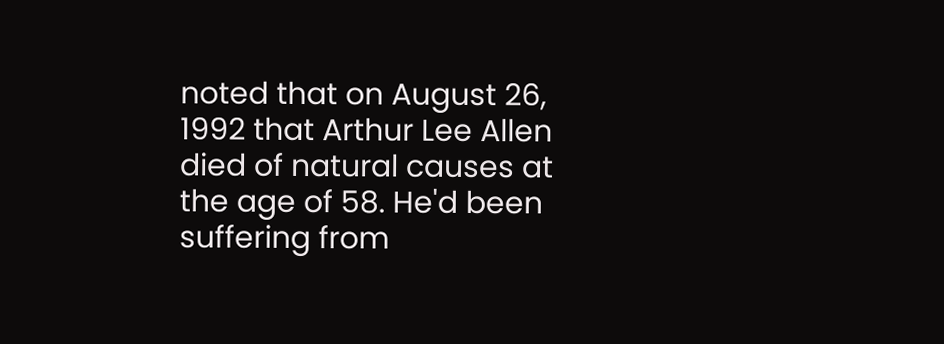noted that on August 26, 1992 that Arthur Lee Allen died of natural causes at the age of 58. He'd been suffering from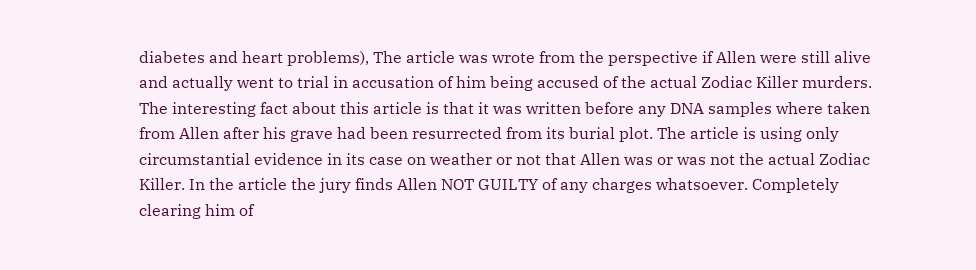diabetes and heart problems), The article was wrote from the perspective if Allen were still alive and actually went to trial in accusation of him being accused of the actual Zodiac Killer murders. The interesting fact about this article is that it was written before any DNA samples where taken from Allen after his grave had been resurrected from its burial plot. The article is using only circumstantial evidence in its case on weather or not that Allen was or was not the actual Zodiac Killer. In the article the jury finds Allen NOT GUILTY of any charges whatsoever. Completely clearing him of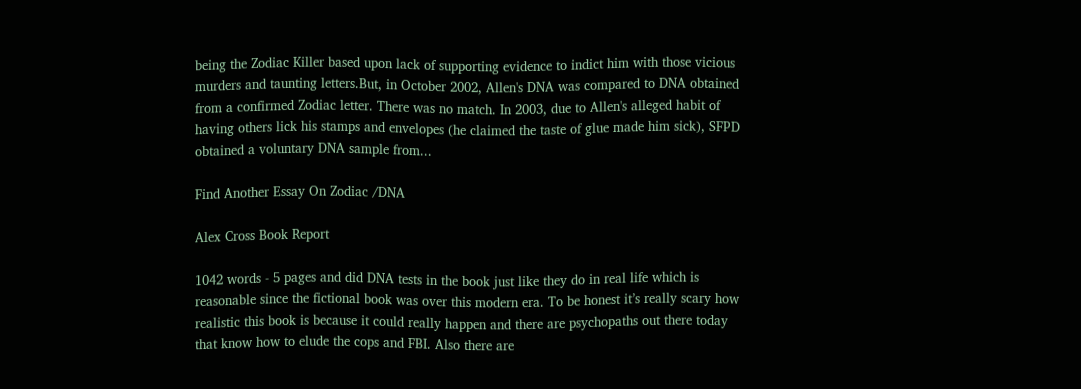being the Zodiac Killer based upon lack of supporting evidence to indict him with those vicious murders and taunting letters.But, in October 2002, Allen's DNA was compared to DNA obtained from a confirmed Zodiac letter. There was no match. In 2003, due to Allen's alleged habit of having others lick his stamps and envelopes (he claimed the taste of glue made him sick), SFPD obtained a voluntary DNA sample from...

Find Another Essay On Zodiac /DNA

Alex Cross Book Report

1042 words - 5 pages and did DNA tests in the book just like they do in real life which is reasonable since the fictional book was over this modern era. To be honest it’s really scary how realistic this book is because it could really happen and there are psychopaths out there today that know how to elude the cops and FBI. Also there are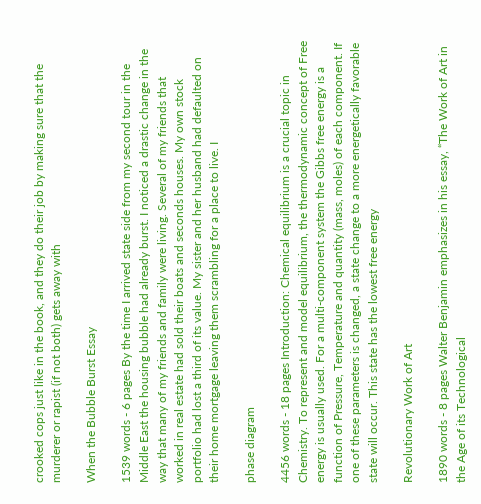crooked cops just like in the book, and they do their job by making sure that the murderer or rapist (if not both) gets away with

When the Bubble Burst Essay

1539 words - 6 pages By the time I arrived state side from my second tour in the Middle East the housing bubble had already burst. I noticed a drastic change in the way that many of my friends and family were living. Several of my friends that worked in real estate had sold their boats and seconds houses. My own stock portfolio had lost a third of its value. My sister and her husband had defaulted on their home mortgage leaving them scrambling for a place to live. I

phase diagram

4456 words - 18 pages Introduction: Chemical equilibrium is a crucial topic in Chemistry. To represent and model equilibrium, the thermodynamic concept of Free energy is usually used. For a multi-component system the Gibbs free energy is a function of Pressure, Temperature and quantity (mass, moles) of each component. If one of these parameters is changed, a state change to a more energetically favorable state will occur. This state has the lowest free energy

Revolutionary Work of Art

1890 words - 8 pages Walter Benjamin emphasizes in his essay, “The Work of Art in the Age of its Technological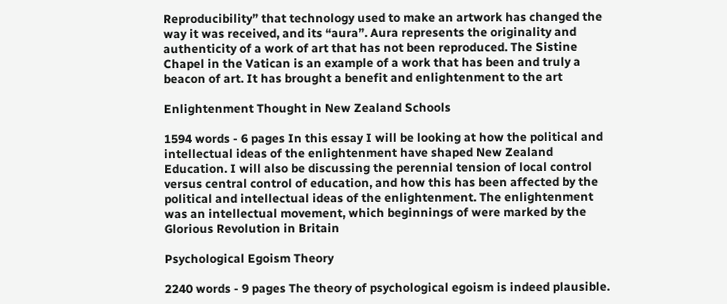Reproducibility” that technology used to make an artwork has changed the way it was received, and its “aura”. Aura represents the originality and authenticity of a work of art that has not been reproduced. The Sistine Chapel in the Vatican is an example of a work that has been and truly a beacon of art. It has brought a benefit and enlightenment to the art

Enlightenment Thought in New Zealand Schools

1594 words - 6 pages In this essay I will be looking at how the political and intellectual ideas of the enlightenment have shaped New Zealand Education. I will also be discussing the perennial tension of local control versus central control of education, and how this has been affected by the political and intellectual ideas of the enlightenment. The enlightenment was an intellectual movement, which beginnings of were marked by the Glorious Revolution in Britain

Psychological Egoism Theory

2240 words - 9 pages The theory of psychological egoism is indeed plausible.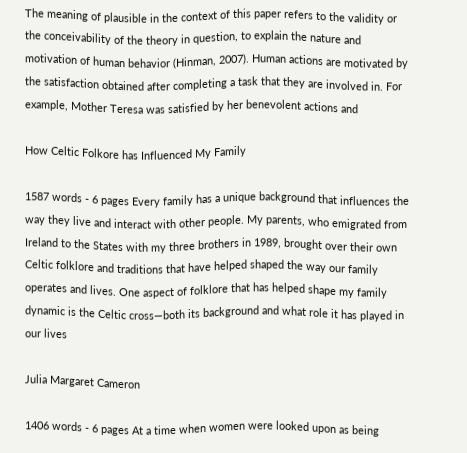The meaning of plausible in the context of this paper refers to the validity or the conceivability of the theory in question, to explain the nature and motivation of human behavior (Hinman, 2007). Human actions are motivated by the satisfaction obtained after completing a task that they are involved in. For example, Mother Teresa was satisfied by her benevolent actions and

How Celtic Folkore has Influenced My Family

1587 words - 6 pages Every family has a unique background that influences the way they live and interact with other people. My parents, who emigrated from Ireland to the States with my three brothers in 1989, brought over their own Celtic folklore and traditions that have helped shaped the way our family operates and lives. One aspect of folklore that has helped shape my family dynamic is the Celtic cross—both its background and what role it has played in our lives

Julia Margaret Cameron

1406 words - 6 pages At a time when women were looked upon as being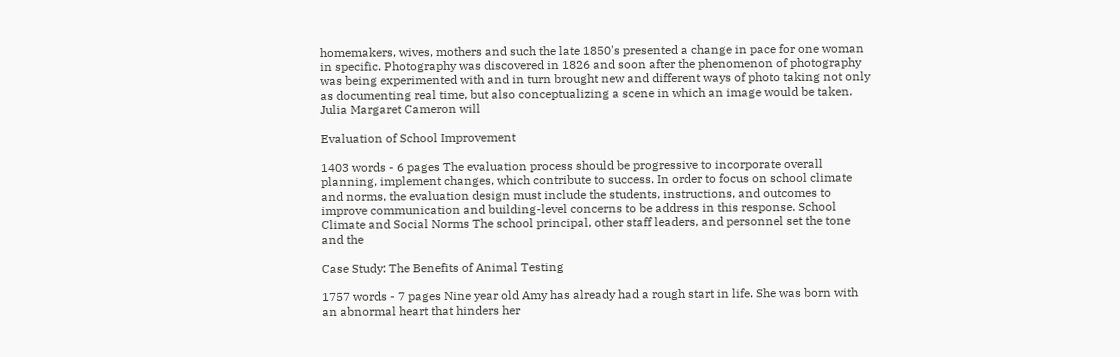homemakers, wives, mothers and such the late 1850's presented a change in pace for one woman in specific. Photography was discovered in 1826 and soon after the phenomenon of photography was being experimented with and in turn brought new and different ways of photo taking not only as documenting real time, but also conceptualizing a scene in which an image would be taken. Julia Margaret Cameron will

Evaluation of School Improvement

1403 words - 6 pages The evaluation process should be progressive to incorporate overall planning, implement changes, which contribute to success. In order to focus on school climate and norms, the evaluation design must include the students, instructions, and outcomes to improve communication and building-level concerns to be address in this response. School Climate and Social Norms The school principal, other staff leaders, and personnel set the tone and the

Case Study: The Benefits of Animal Testing

1757 words - 7 pages Nine year old Amy has already had a rough start in life. She was born with an abnormal heart that hinders her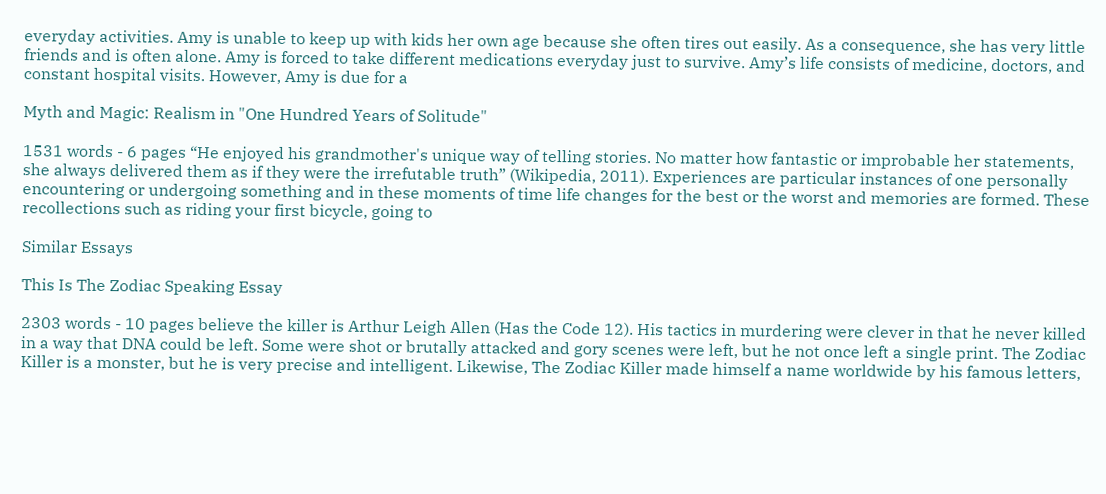everyday activities. Amy is unable to keep up with kids her own age because she often tires out easily. As a consequence, she has very little friends and is often alone. Amy is forced to take different medications everyday just to survive. Amy’s life consists of medicine, doctors, and constant hospital visits. However, Amy is due for a

Myth and Magic: Realism in "One Hundred Years of Solitude"

1531 words - 6 pages “He enjoyed his grandmother's unique way of telling stories. No matter how fantastic or improbable her statements, she always delivered them as if they were the irrefutable truth” (Wikipedia, 2011). Experiences are particular instances of one personally encountering or undergoing something and in these moments of time life changes for the best or the worst and memories are formed. These recollections such as riding your first bicycle, going to

Similar Essays

This Is The Zodiac Speaking Essay

2303 words - 10 pages believe the killer is Arthur Leigh Allen (Has the Code 12). His tactics in murdering were clever in that he never killed in a way that DNA could be left. Some were shot or brutally attacked and gory scenes were left, but he not once left a single print. The Zodiac Killer is a monster, but he is very precise and intelligent. Likewise, The Zodiac Killer made himself a name worldwide by his famous letters,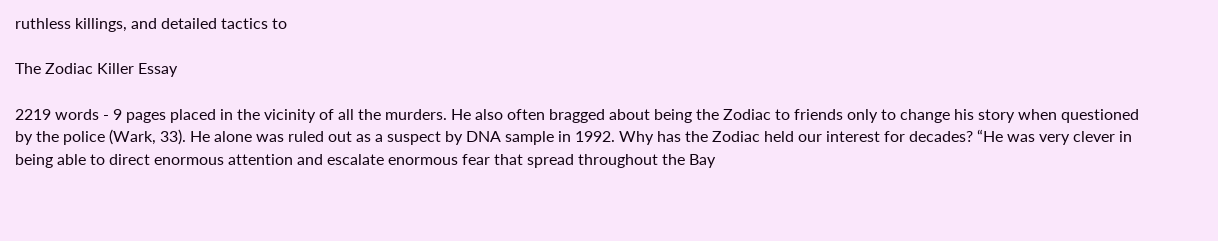ruthless killings, and detailed tactics to

The Zodiac Killer Essay

2219 words - 9 pages placed in the vicinity of all the murders. He also often bragged about being the Zodiac to friends only to change his story when questioned by the police (Wark, 33). He alone was ruled out as a suspect by DNA sample in 1992. Why has the Zodiac held our interest for decades? “He was very clever in being able to direct enormous attention and escalate enormous fear that spread throughout the Bay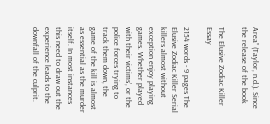Area” (Taylor, n.d.). Since the release of the book

The Elusive Zodiac Killer Essay

2154 words - 9 pages The Elusive Zodiac Killer Serial killers almost without exception enjoy playing games. Whether played with their victims’, or the police forces trying to track them down, the game of the kill is almost as essential as the murder itself. In most instances this need to draw out the experience leads to the downfall of the culprit.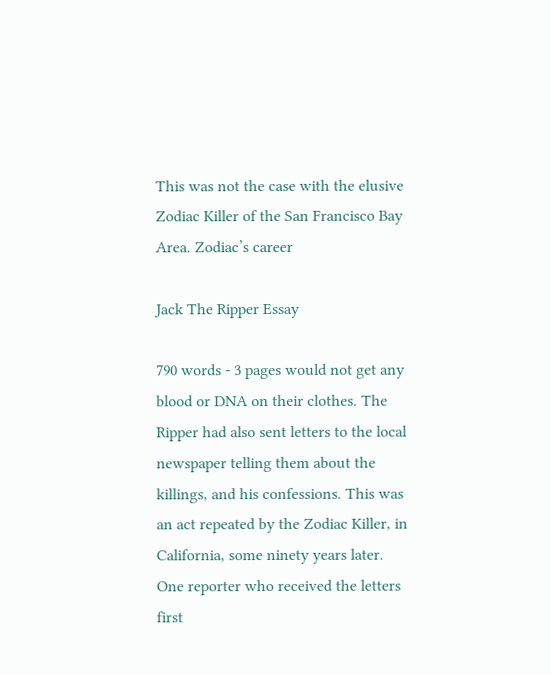This was not the case with the elusive Zodiac Killer of the San Francisco Bay Area. Zodiac’s career

Jack The Ripper Essay

790 words - 3 pages would not get any blood or DNA on their clothes. The Ripper had also sent letters to the local newspaper telling them about the killings, and his confessions. This was an act repeated by the Zodiac Killer, in California, some ninety years later. One reporter who received the letters first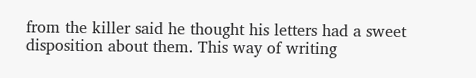from the killer said he thought his letters had a sweet disposition about them. This way of writing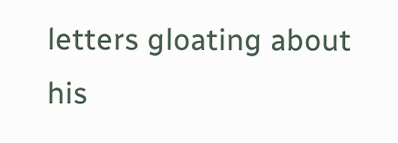letters gloating about his